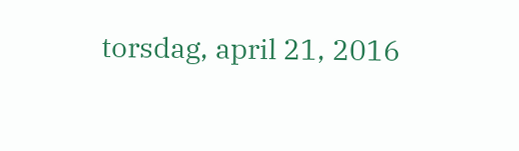torsdag, april 21, 2016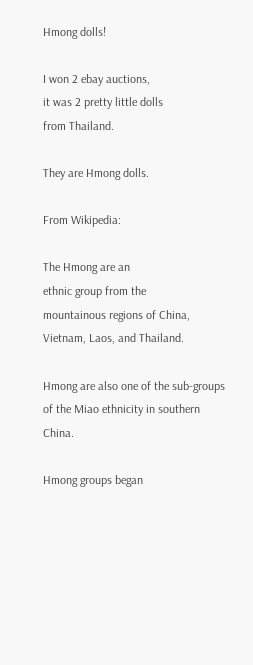Hmong dolls!

I won 2 ebay auctions,
it was 2 pretty little dolls
from Thailand.

They are Hmong dolls.

From Wikipedia:

The Hmong are an
ethnic group from the
mountainous regions of China,
Vietnam, Laos, and Thailand.

Hmong are also one of the sub-groups
of the Miao ethnicity in southern China.

Hmong groups began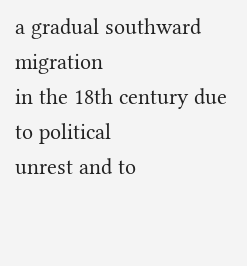a gradual southward migration
in the 18th century due to political
unrest and to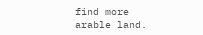find more arable land.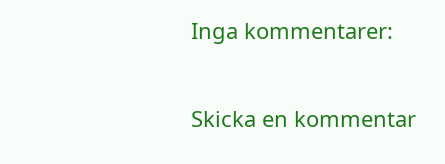Inga kommentarer:

Skicka en kommentar